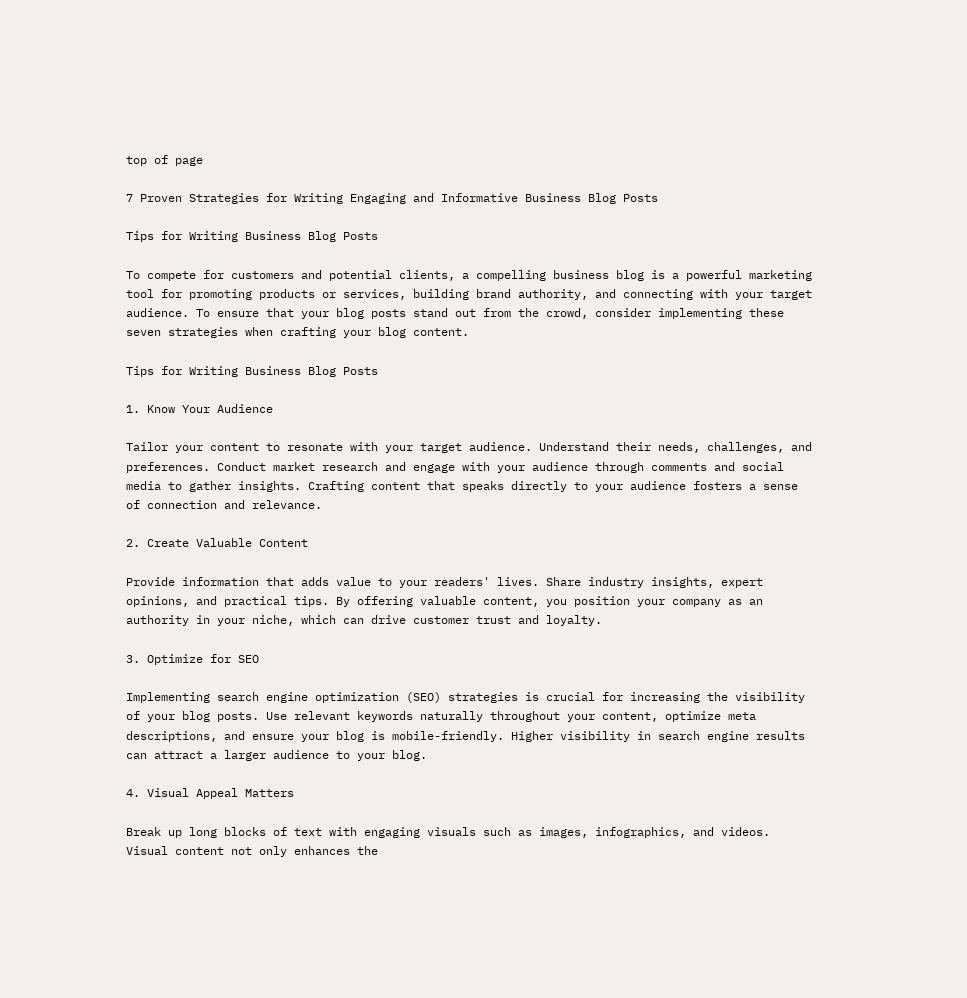top of page

7 Proven Strategies for Writing Engaging and Informative Business Blog Posts

Tips for Writing Business Blog Posts

To compete for customers and potential clients, a compelling business blog is a powerful marketing tool for promoting products or services, building brand authority, and connecting with your target audience. To ensure that your blog posts stand out from the crowd, consider implementing these seven strategies when crafting your blog content.

Tips for Writing Business Blog Posts

1. Know Your Audience

Tailor your content to resonate with your target audience. Understand their needs, challenges, and preferences. Conduct market research and engage with your audience through comments and social media to gather insights. Crafting content that speaks directly to your audience fosters a sense of connection and relevance.

2. Create Valuable Content

Provide information that adds value to your readers' lives. Share industry insights, expert opinions, and practical tips. By offering valuable content, you position your company as an authority in your niche, which can drive customer trust and loyalty.

3. Optimize for SEO

Implementing search engine optimization (SEO) strategies is crucial for increasing the visibility of your blog posts. Use relevant keywords naturally throughout your content, optimize meta descriptions, and ensure your blog is mobile-friendly. Higher visibility in search engine results can attract a larger audience to your blog.

4. Visual Appeal Matters

Break up long blocks of text with engaging visuals such as images, infographics, and videos. Visual content not only enhances the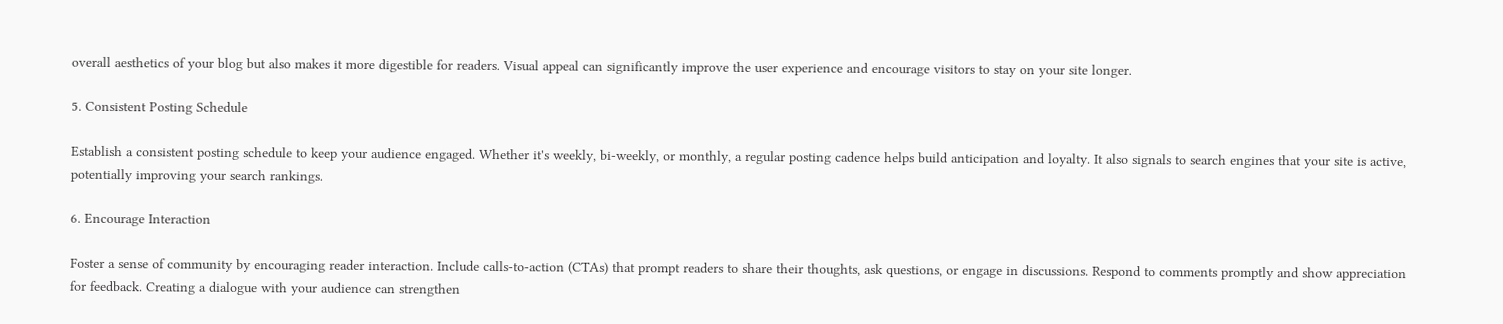overall aesthetics of your blog but also makes it more digestible for readers. Visual appeal can significantly improve the user experience and encourage visitors to stay on your site longer.

5. Consistent Posting Schedule

Establish a consistent posting schedule to keep your audience engaged. Whether it's weekly, bi-weekly, or monthly, a regular posting cadence helps build anticipation and loyalty. It also signals to search engines that your site is active, potentially improving your search rankings.

6. Encourage Interaction

Foster a sense of community by encouraging reader interaction. Include calls-to-action (CTAs) that prompt readers to share their thoughts, ask questions, or engage in discussions. Respond to comments promptly and show appreciation for feedback. Creating a dialogue with your audience can strengthen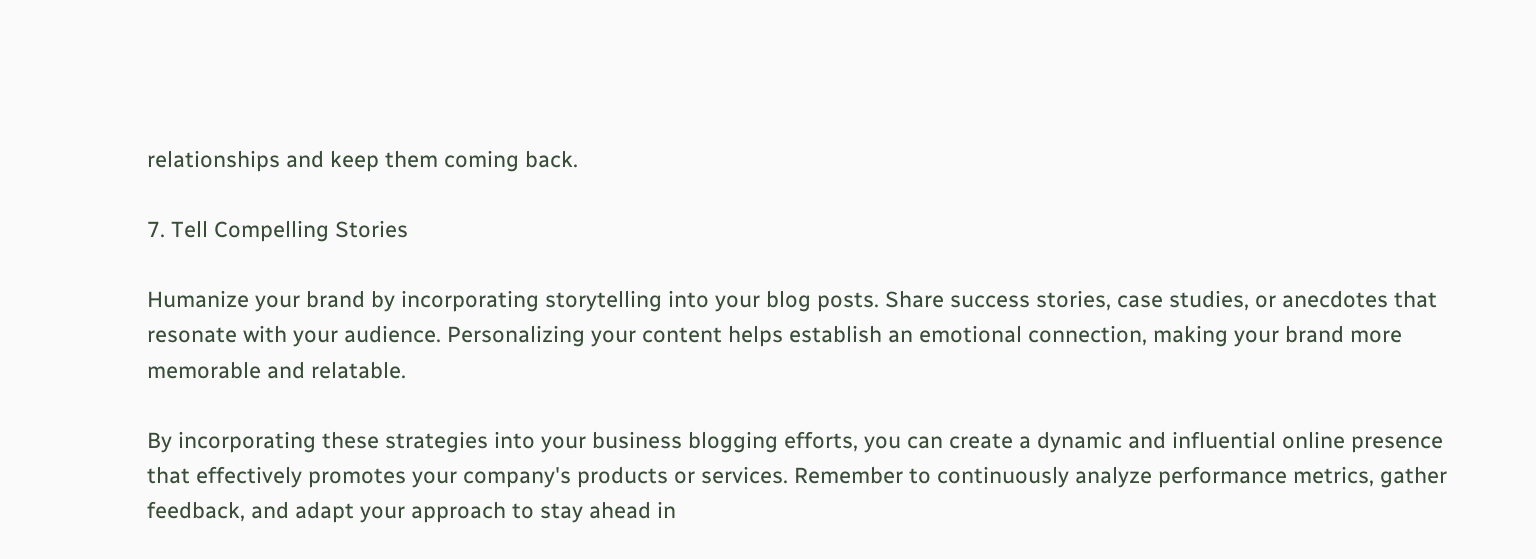relationships and keep them coming back.

7. Tell Compelling Stories

Humanize your brand by incorporating storytelling into your blog posts. Share success stories, case studies, or anecdotes that resonate with your audience. Personalizing your content helps establish an emotional connection, making your brand more memorable and relatable.

By incorporating these strategies into your business blogging efforts, you can create a dynamic and influential online presence that effectively promotes your company's products or services. Remember to continuously analyze performance metrics, gather feedback, and adapt your approach to stay ahead in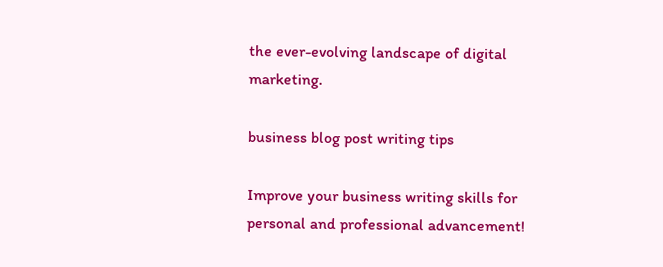the ever-evolving landscape of digital marketing.

business blog post writing tips

Improve your business writing skills for personal and professional advancement!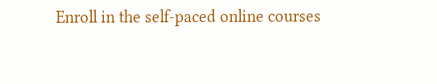Enroll in the self-paced online courses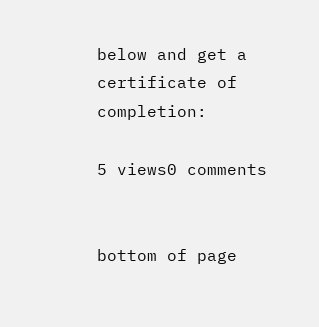below and get a certificate of completion:

5 views0 comments


bottom of page